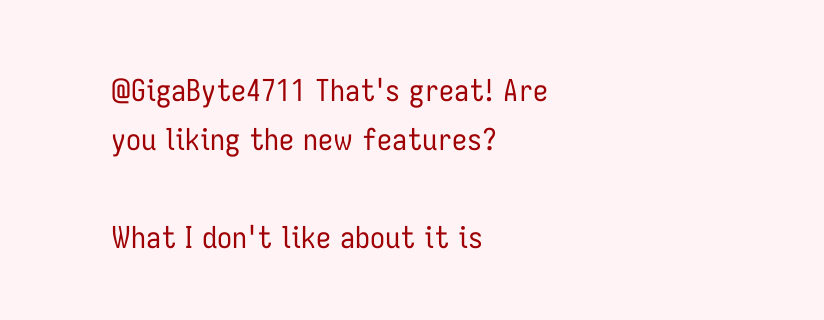@GigaByte4711 That's great! Are you liking the new features?

What I don't like about it is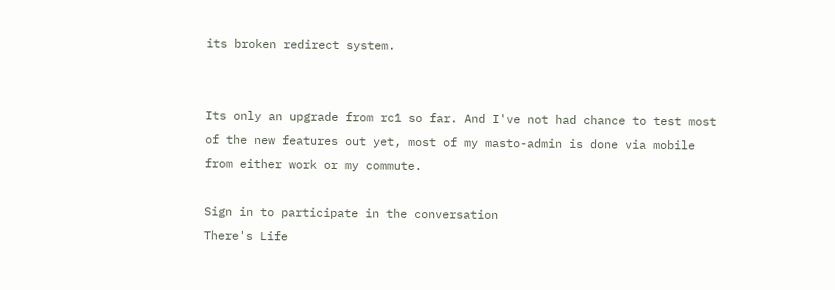its broken redirect system.


Its only an upgrade from rc1 so far. And I've not had chance to test most of the new features out yet, most of my masto-admin is done via mobile from either work or my commute.

Sign in to participate in the conversation
There's Life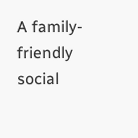A family-friendly social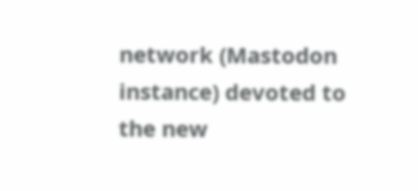network (Mastodon instance) devoted to the new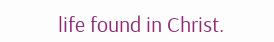life found in Christ.